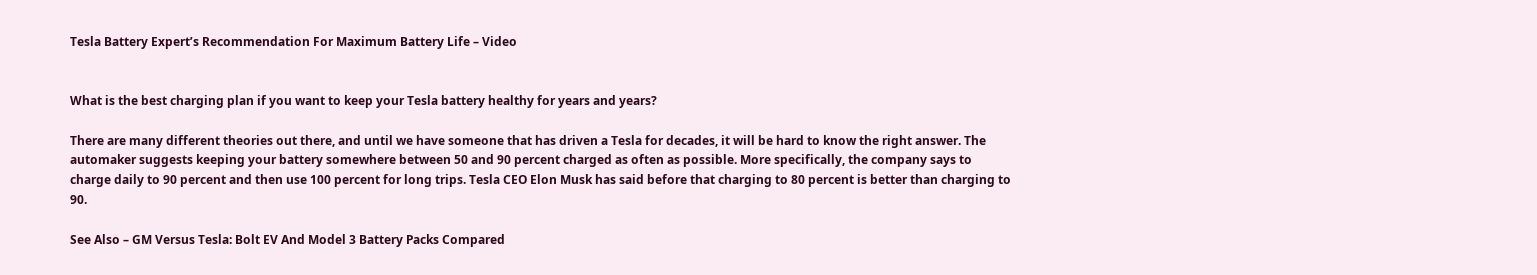Tesla Battery Expert’s Recommendation For Maximum Battery Life – Video


What is the best charging plan if you want to keep your Tesla battery healthy for years and years?

There are many different theories out there, and until we have someone that has driven a Tesla for decades, it will be hard to know the right answer. The automaker suggests keeping your battery somewhere between 50 and 90 percent charged as often as possible. More specifically, the company says to charge daily to 90 percent and then use 100 percent for long trips. Tesla CEO Elon Musk has said before that charging to 80 percent is better than charging to 90.

See Also – GM Versus Tesla: Bolt EV And Model 3 Battery Packs Compared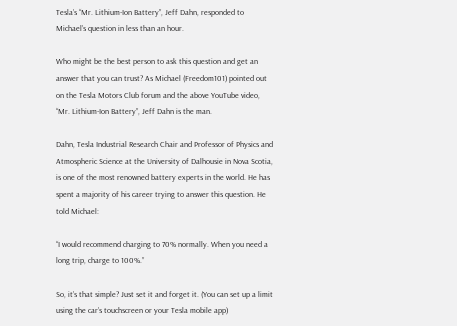Tesla’s “Mr. Lithium-Ion Battery”, Jeff Dahn, responded to Michael’s question in less than an hour.

Who might be the best person to ask this question and get an answer that you can trust? As Michael (Freedom101) pointed out on the Tesla Motors Club forum and the above YouTube video, “Mr. Lithium-Ion Battery”, Jeff Dahn is the man.

Dahn, Tesla Industrial Research Chair and Professor of Physics and Atmospheric Science at the University of Dalhousie in Nova Scotia, is one of the most renowned battery experts in the world. He has spent a majority of his career trying to answer this question. He told Michael:

“I would recommend charging to 70% normally. When you need a long trip, charge to 100%.”

So, it’s that simple? Just set it and forget it. (You can set up a limit using the car’s touchscreen or your Tesla mobile app)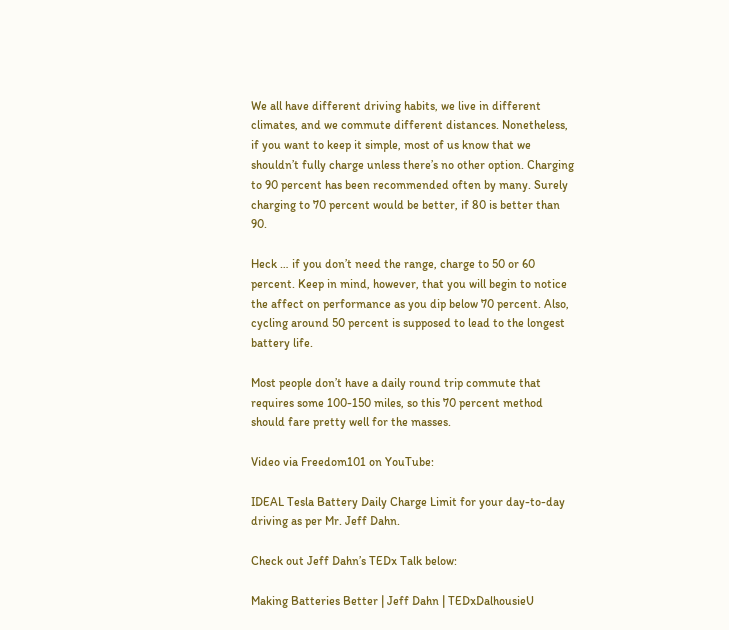We all have different driving habits, we live in different climates, and we commute different distances. Nonetheless, if you want to keep it simple, most of us know that we shouldn’t fully charge unless there’s no other option. Charging to 90 percent has been recommended often by many. Surely charging to 70 percent would be better, if 80 is better than 90.

Heck … if you don’t need the range, charge to 50 or 60 percent. Keep in mind, however, that you will begin to notice the affect on performance as you dip below 70 percent. Also, cycling around 50 percent is supposed to lead to the longest battery life.

Most people don’t have a daily round trip commute that requires some 100-150 miles, so this 70 percent method should fare pretty well for the masses.

Video via Freedom101 on YouTube:

IDEAL Tesla Battery Daily Charge Limit for your day-to-day driving as per Mr. Jeff Dahn.

Check out Jeff Dahn’s TEDx Talk below:

Making Batteries Better | Jeff Dahn | TEDxDalhousieU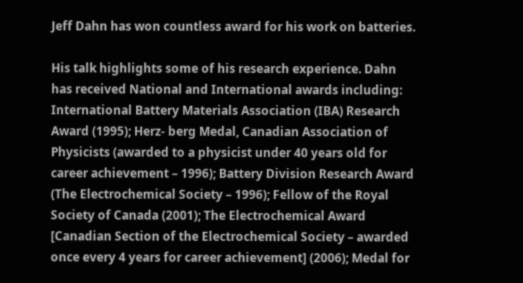Jeff Dahn has won countless award for his work on batteries.

His talk highlights some of his research experience. Dahn has received National and International awards including: International Battery Materials Association (IBA) Research Award (1995); Herz- berg Medal, Canadian Association of Physicists (awarded to a physicist under 40 years old for career achievement – 1996); Battery Division Research Award (The Electrochemical Society – 1996); Fellow of the Royal Society of Canada (2001); The Electrochemical Award [Canadian Section of the Electrochemical Society – awarded once every 4 years for career achievement] (2006); Medal for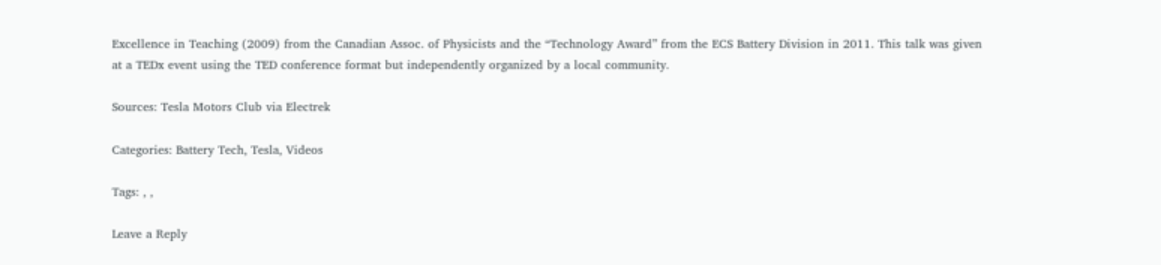Excellence in Teaching (2009) from the Canadian Assoc. of Physicists and the “Technology Award” from the ECS Battery Division in 2011. This talk was given at a TEDx event using the TED conference format but independently organized by a local community.

Sources: Tesla Motors Club via Electrek

Categories: Battery Tech, Tesla, Videos

Tags: , ,

Leave a Reply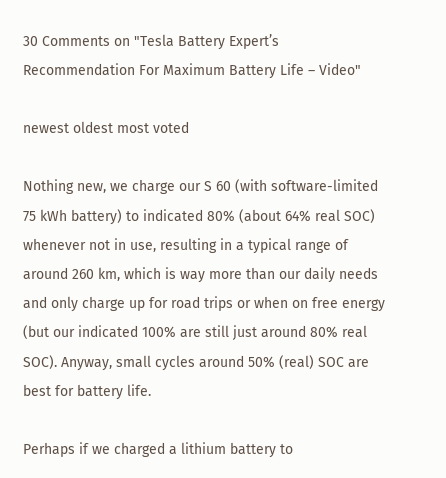30 Comments on "Tesla Battery Expert’s Recommendation For Maximum Battery Life – Video"

newest oldest most voted

Nothing new, we charge our S 60 (with software-limited 75 kWh battery) to indicated 80% (about 64% real SOC) whenever not in use, resulting in a typical range of around 260 km, which is way more than our daily needs and only charge up for road trips or when on free energy (but our indicated 100% are still just around 80% real SOC). Anyway, small cycles around 50% (real) SOC are best for battery life.

Perhaps if we charged a lithium battery to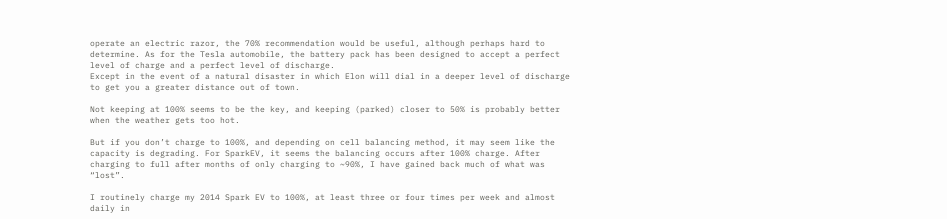operate an electric razor, the 70% recommendation would be useful, although perhaps hard to determine. As for the Tesla automobile, the battery pack has been designed to accept a perfect level of charge and a perfect level of discharge.
Except in the event of a natural disaster in which Elon will dial in a deeper level of discharge to get you a greater distance out of town.

Not keeping at 100% seems to be the key, and keeping (parked) closer to 50% is probably better when the weather gets too hot.

But if you don’t charge to 100%, and depending on cell balancing method, it may seem like the capacity is degrading. For SparkEV, it seems the balancing occurs after 100% charge. After charging to full after months of only charging to ~90%, I have gained back much of what was “lost”.

I routinely charge my 2014 Spark EV to 100%, at least three or four times per week and almost daily in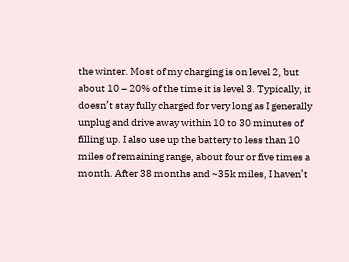the winter. Most of my charging is on level 2, but about 10 – 20% of the time it is level 3. Typically, it doesn’t stay fully charged for very long as I generally unplug and drive away within 10 to 30 minutes of filling up. I also use up the battery to less than 10 miles of remaining range, about four or five times a month. After 38 months and ~35k miles, I haven’t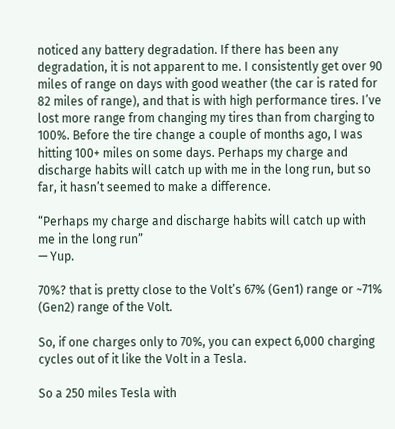noticed any battery degradation. If there has been any degradation, it is not apparent to me. I consistently get over 90 miles of range on days with good weather (the car is rated for 82 miles of range), and that is with high performance tires. I’ve lost more range from changing my tires than from charging to 100%. Before the tire change a couple of months ago, I was hitting 100+ miles on some days. Perhaps my charge and discharge habits will catch up with me in the long run, but so far, it hasn’t seemed to make a difference.

“Perhaps my charge and discharge habits will catch up with me in the long run”
— Yup.

70%? that is pretty close to the Volt’s 67% (Gen1) range or ~71% (Gen2) range of the Volt.

So, if one charges only to 70%, you can expect 6,000 charging cycles out of it like the Volt in a Tesla.

So a 250 miles Tesla with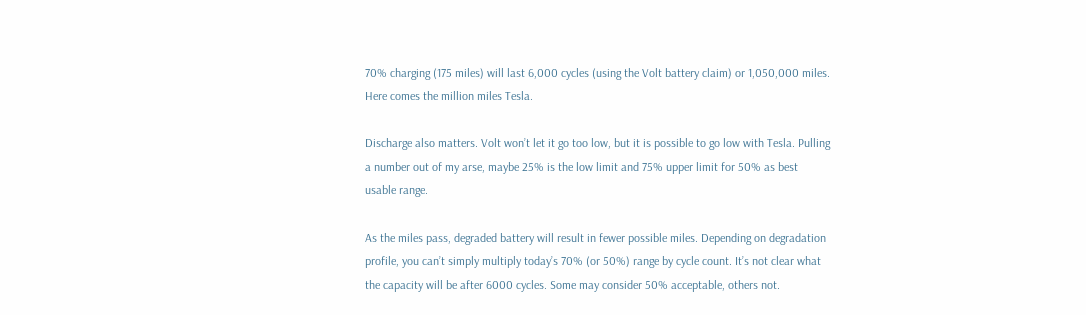70% charging (175 miles) will last 6,000 cycles (using the Volt battery claim) or 1,050,000 miles. Here comes the million miles Tesla.

Discharge also matters. Volt won’t let it go too low, but it is possible to go low with Tesla. Pulling a number out of my arse, maybe 25% is the low limit and 75% upper limit for 50% as best usable range.

As the miles pass, degraded battery will result in fewer possible miles. Depending on degradation profile, you can’t simply multiply today’s 70% (or 50%) range by cycle count. It’s not clear what the capacity will be after 6000 cycles. Some may consider 50% acceptable, others not.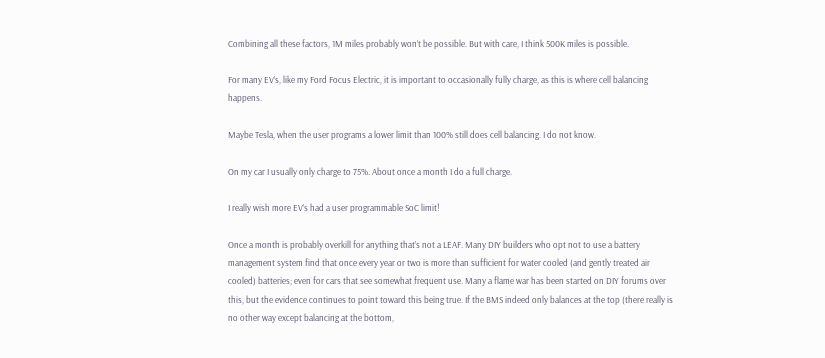Combining all these factors, 1M miles probably won’t be possible. But with care, I think 500K miles is possible.

For many EV’s, like my Ford Focus Electric, it is important to occasionally fully charge, as this is where cell balancing happens.

Maybe Tesla, when the user programs a lower limit than 100% still does cell balancing. I do not know.

On my car I usually only charge to 75%. About once a month I do a full charge.

I really wish more EV’s had a user programmable SoC limit!

Once a month is probably overkill for anything that’s not a LEAF. Many DIY builders who opt not to use a battery management system find that once every year or two is more than sufficient for water cooled (and gently treated air cooled) batteries; even for cars that see somewhat frequent use. Many a flame war has been started on DIY forums over this, but the evidence continues to point toward this being true. If the BMS indeed only balances at the top (there really is no other way except balancing at the bottom,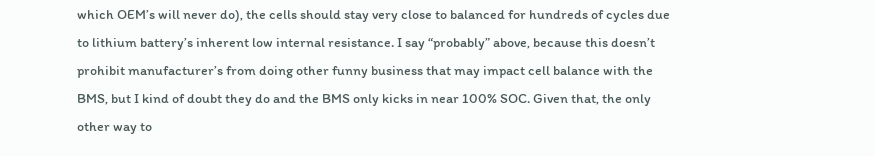which OEM’s will never do), the cells should stay very close to balanced for hundreds of cycles due to lithium battery’s inherent low internal resistance. I say “probably” above, because this doesn’t prohibit manufacturer’s from doing other funny business that may impact cell balance with the BMS, but I kind of doubt they do and the BMS only kicks in near 100% SOC. Given that, the only other way to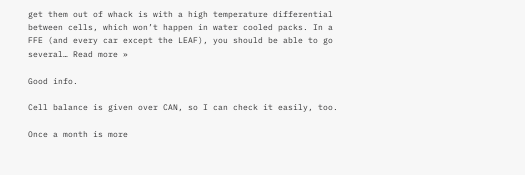get them out of whack is with a high temperature differential between cells, which won’t happen in water cooled packs. In a FFE (and every car except the LEAF), you should be able to go several… Read more »

Good info.

Cell balance is given over CAN, so I can check it easily, too.

Once a month is more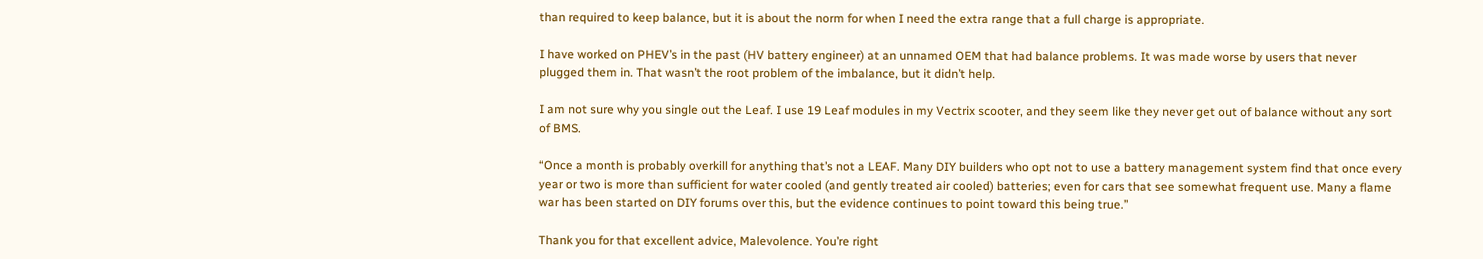than required to keep balance, but it is about the norm for when I need the extra range that a full charge is appropriate.

I have worked on PHEV’s in the past (HV battery engineer) at an unnamed OEM that had balance problems. It was made worse by users that never plugged them in. That wasn’t the root problem of the imbalance, but it didn’t help.

I am not sure why you single out the Leaf. I use 19 Leaf modules in my Vectrix scooter, and they seem like they never get out of balance without any sort of BMS.

“Once a month is probably overkill for anything that’s not a LEAF. Many DIY builders who opt not to use a battery management system find that once every year or two is more than sufficient for water cooled (and gently treated air cooled) batteries; even for cars that see somewhat frequent use. Many a flame war has been started on DIY forums over this, but the evidence continues to point toward this being true.”

Thank you for that excellent advice, Malevolence. You’re right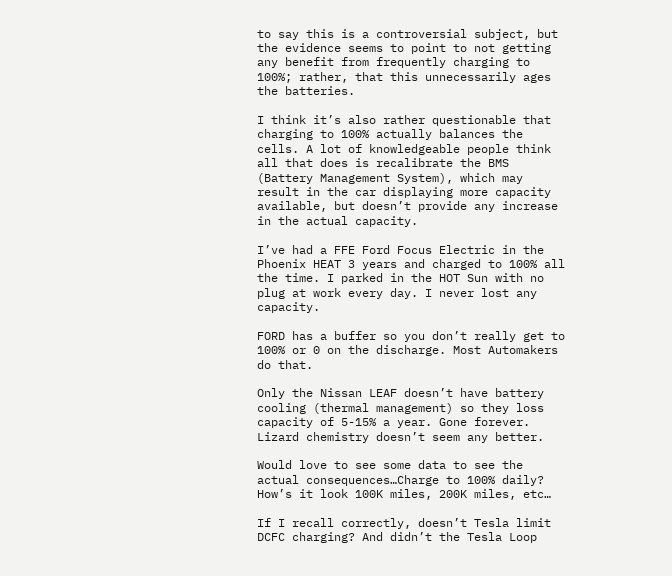to say this is a controversial subject, but the evidence seems to point to not getting any benefit from frequently charging to 100%; rather, that this unnecessarily ages the batteries.

I think it’s also rather questionable that charging to 100% actually balances the cells. A lot of knowledgeable people think all that does is recalibrate the BMS (Battery Management System), which may result in the car displaying more capacity available, but doesn’t provide any increase in the actual capacity.

I’ve had a FFE Ford Focus Electric in the Phoenix HEAT 3 years and charged to 100% all the time. I parked in the HOT Sun with no plug at work every day. I never lost any capacity.

FORD has a buffer so you don’t really get to 100% or 0 on the discharge. Most Automakers do that.

Only the Nissan LEAF doesn’t have battery cooling (thermal management) so they loss capacity of 5-15% a year. Gone forever. Lizard chemistry doesn’t seem any better.

Would love to see some data to see the actual consequences…Charge to 100% daily? How’s it look 100K miles, 200K miles, etc…

If I recall correctly, doesn’t Tesla limit DCFC charging? And didn’t the Tesla Loop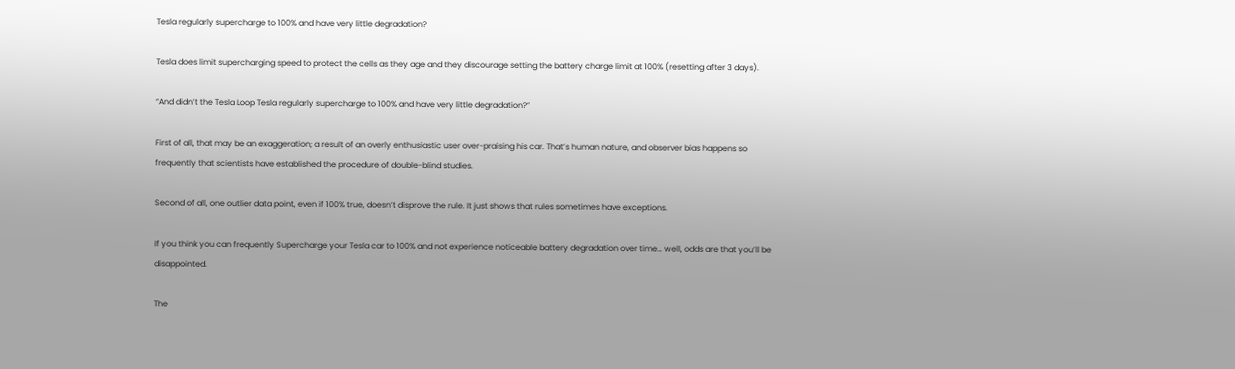Tesla regularly supercharge to 100% and have very little degradation?

Tesla does limit supercharging speed to protect the cells as they age and they discourage setting the battery charge limit at 100% (resetting after 3 days).

“And didn’t the Tesla Loop Tesla regularly supercharge to 100% and have very little degradation?”

First of all, that may be an exaggeration; a result of an overly enthusiastic user over-praising his car. That’s human nature, and observer bias happens so frequently that scientists have established the procedure of double-blind studies.

Second of all, one outlier data point, even if 100% true, doesn’t disprove the rule. It just shows that rules sometimes have exceptions.

If you think you can frequently Supercharge your Tesla car to 100% and not experience noticeable battery degradation over time… well, odds are that you’ll be disappointed.

The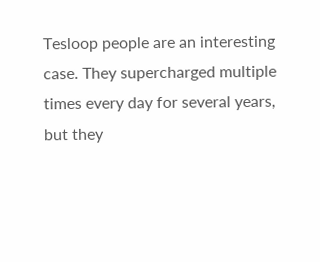Tesloop people are an interesting case. They supercharged multiple times every day for several years, but they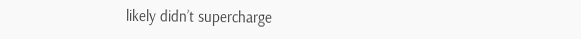likely didn’t supercharge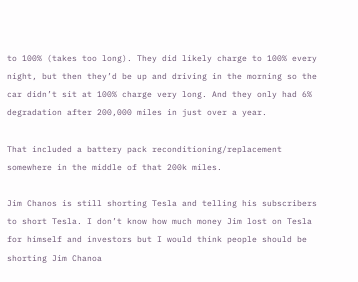to 100% (takes too long). They did likely charge to 100% every night, but then they’d be up and driving in the morning so the car didn’t sit at 100% charge very long. And they only had 6% degradation after 200,000 miles in just over a year.

That included a battery pack reconditioning/replacement somewhere in the middle of that 200k miles.

Jim Chanos is still shorting Tesla and telling his subscribers to short Tesla. I don’t know how much money Jim lost on Tesla for himself and investors but I would think people should be shorting Jim Chanoa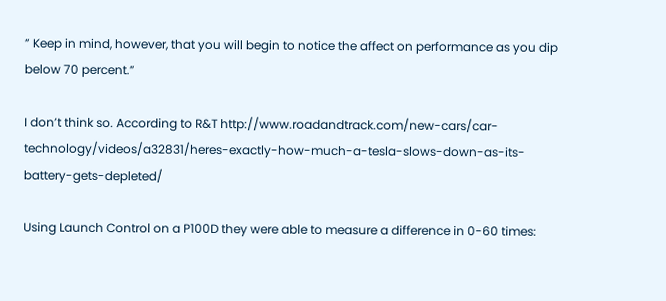” Keep in mind, however, that you will begin to notice the affect on performance as you dip below 70 percent.”

I don’t think so. According to R&T http://www.roadandtrack.com/new-cars/car-technology/videos/a32831/heres-exactly-how-much-a-tesla-slows-down-as-its-battery-gets-depleted/

Using Launch Control on a P100D they were able to measure a difference in 0-60 times: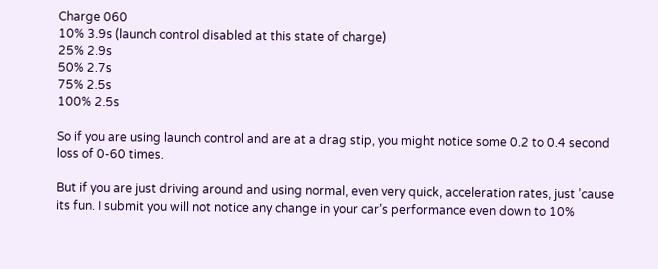Charge 060
10% 3.9s (launch control disabled at this state of charge)
25% 2.9s
50% 2.7s
75% 2.5s
100% 2.5s

So if you are using launch control and are at a drag stip, you might notice some 0.2 to 0.4 second loss of 0-60 times.

But if you are just driving around and using normal, even very quick, acceleration rates, just ’cause its fun. I submit you will not notice any change in your car’s performance even down to 10%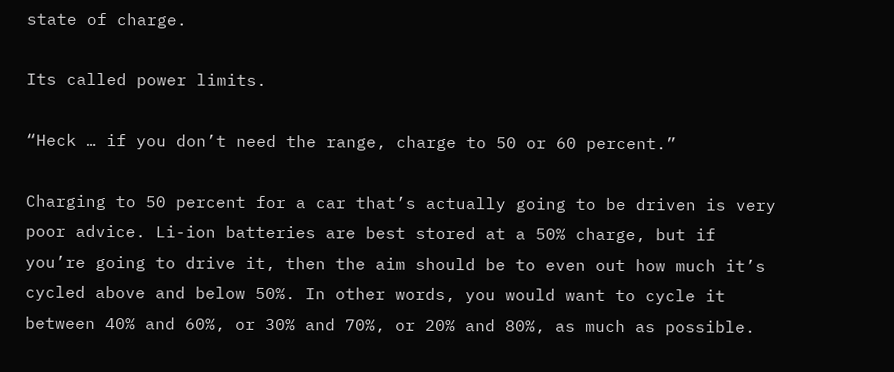state of charge.

Its called power limits.

“Heck … if you don’t need the range, charge to 50 or 60 percent.”

Charging to 50 percent for a car that’s actually going to be driven is very poor advice. Li-ion batteries are best stored at a 50% charge, but if you’re going to drive it, then the aim should be to even out how much it’s cycled above and below 50%. In other words, you would want to cycle it between 40% and 60%, or 30% and 70%, or 20% and 80%, as much as possible.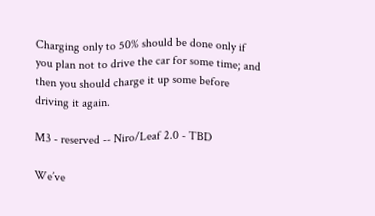Charging only to 50% should be done only if you plan not to drive the car for some time; and then you should charge it up some before driving it again.

M3 - reserved -- Niro/Leaf 2.0 - TBD

We’ve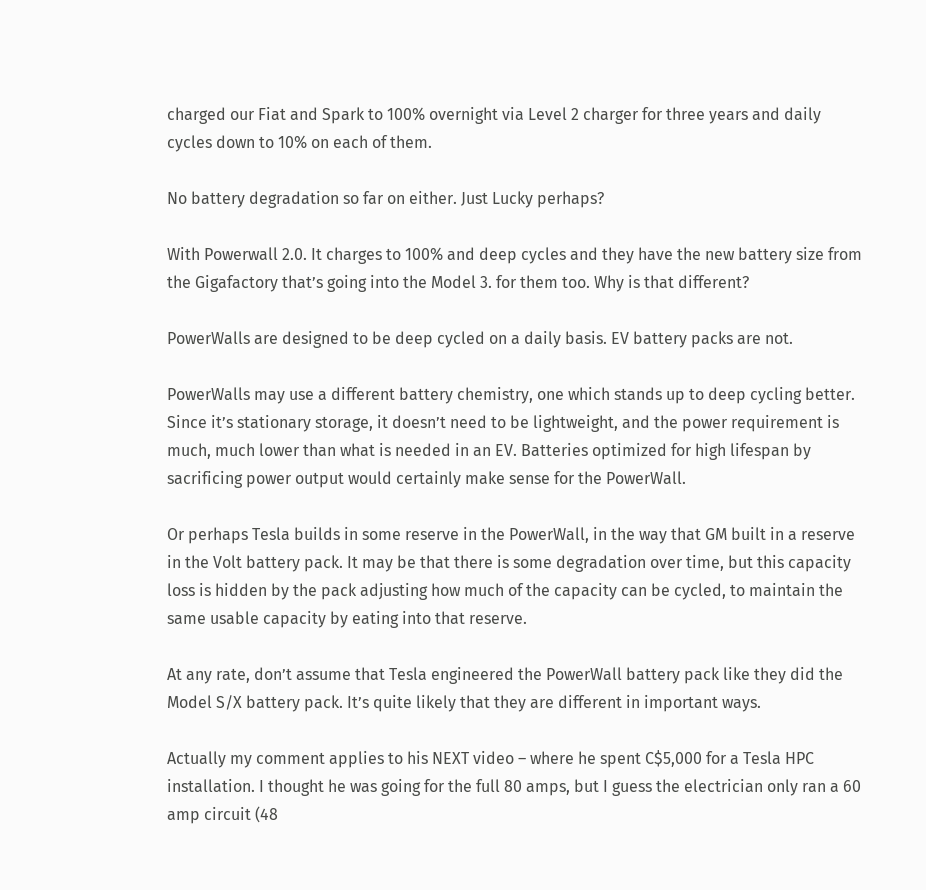charged our Fiat and Spark to 100% overnight via Level 2 charger for three years and daily cycles down to 10% on each of them.

No battery degradation so far on either. Just Lucky perhaps?

With Powerwall 2.0. It charges to 100% and deep cycles and they have the new battery size from the Gigafactory that’s going into the Model 3. for them too. Why is that different?

PowerWalls are designed to be deep cycled on a daily basis. EV battery packs are not.

PowerWalls may use a different battery chemistry, one which stands up to deep cycling better. Since it’s stationary storage, it doesn’t need to be lightweight, and the power requirement is much, much lower than what is needed in an EV. Batteries optimized for high lifespan by sacrificing power output would certainly make sense for the PowerWall.

Or perhaps Tesla builds in some reserve in the PowerWall, in the way that GM built in a reserve in the Volt battery pack. It may be that there is some degradation over time, but this capacity loss is hidden by the pack adjusting how much of the capacity can be cycled, to maintain the same usable capacity by eating into that reserve.

At any rate, don’t assume that Tesla engineered the PowerWall battery pack like they did the Model S/X battery pack. It’s quite likely that they are different in important ways.

Actually my comment applies to his NEXT video – where he spent C$5,000 for a Tesla HPC installation. I thought he was going for the full 80 amps, but I guess the electrician only ran a 60 amp circuit (48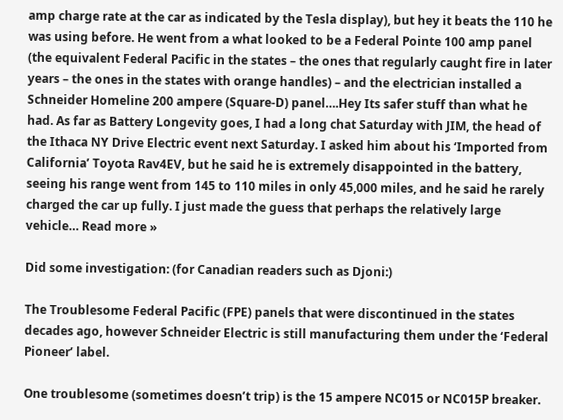amp charge rate at the car as indicated by the Tesla display), but hey it beats the 110 he was using before. He went from a what looked to be a Federal Pointe 100 amp panel (the equivalent Federal Pacific in the states – the ones that regularly caught fire in later years – the ones in the states with orange handles) – and the electrician installed a Schneider Homeline 200 ampere (Square-D) panel….Hey Its safer stuff than what he had. As far as Battery Longevity goes, I had a long chat Saturday with JIM, the head of the Ithaca NY Drive Electric event next Saturday. I asked him about his ‘Imported from California’ Toyota Rav4EV, but he said he is extremely disappointed in the battery, seeing his range went from 145 to 110 miles in only 45,000 miles, and he said he rarely charged the car up fully. I just made the guess that perhaps the relatively large vehicle… Read more »

Did some investigation: (for Canadian readers such as Djoni:)

The Troublesome Federal Pacific (FPE) panels that were discontinued in the states decades ago, however Schneider Electric is still manufacturing them under the ‘Federal Pioneer’ label.

One troublesome (sometimes doesn’t trip) is the 15 ampere NC015 or NC015P breaker.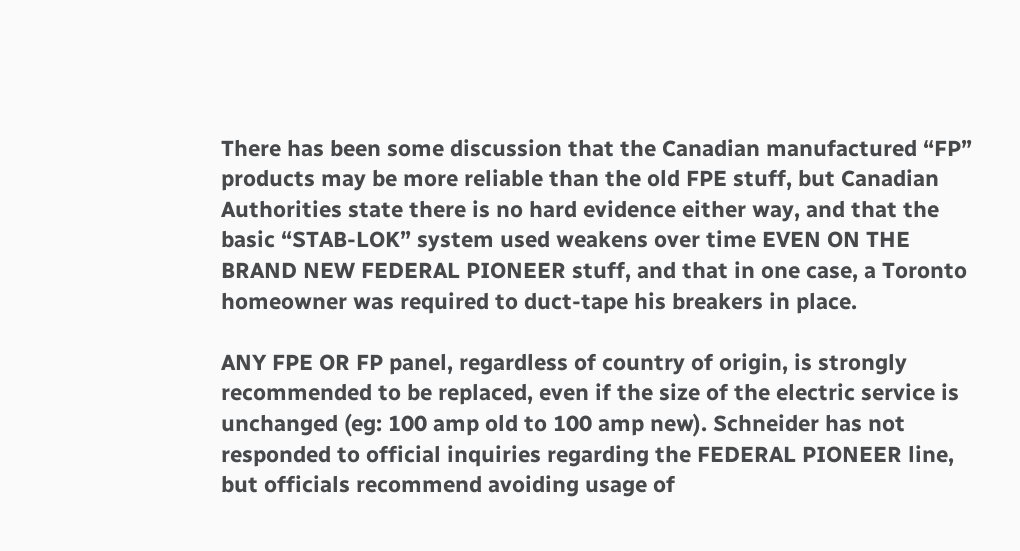There has been some discussion that the Canadian manufactured “FP” products may be more reliable than the old FPE stuff, but Canadian Authorities state there is no hard evidence either way, and that the basic “STAB-LOK” system used weakens over time EVEN ON THE BRAND NEW FEDERAL PIONEER stuff, and that in one case, a Toronto homeowner was required to duct-tape his breakers in place.

ANY FPE OR FP panel, regardless of country of origin, is strongly recommended to be replaced, even if the size of the electric service is unchanged (eg: 100 amp old to 100 amp new). Schneider has not responded to official inquiries regarding the FEDERAL PIONEER line, but officials recommend avoiding usage of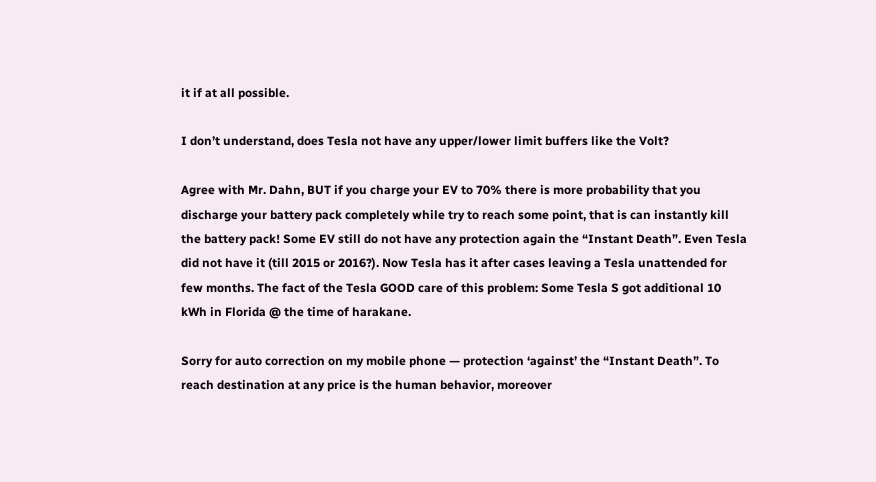it if at all possible.

I don’t understand, does Tesla not have any upper/lower limit buffers like the Volt?

Agree with Mr. Dahn, BUT if you charge your EV to 70% there is more probability that you discharge your battery pack completely while try to reach some point, that is can instantly kill the battery pack! Some EV still do not have any protection again the “Instant Death”. Even Tesla did not have it (till 2015 or 2016?). Now Tesla has it after cases leaving a Tesla unattended for few months. The fact of the Tesla GOOD care of this problem: Some Tesla S got additional 10 kWh in Florida @ the time of harakane.

Sorry for auto correction on my mobile phone — protection ‘against’ the “Instant Death”. To reach destination at any price is the human behavior, moreover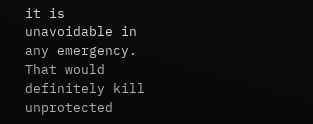it is unavoidable in any emergency. That would definitely kill unprotected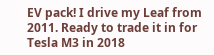EV pack! I drive my Leaf from 2011. Ready to trade it in for Tesla M3 in 2018